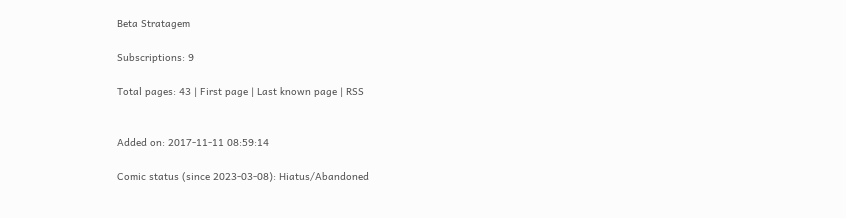Beta Stratagem

Subscriptions: 9

Total pages: 43 | First page | Last known page | RSS


Added on: 2017-11-11 08:59:14

Comic status (since 2023-03-08): Hiatus/Abandoned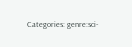Categories: genre:sci-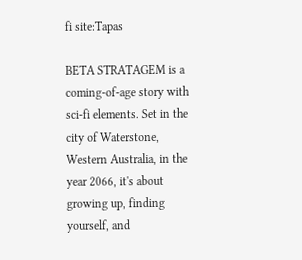fi site:Tapas

BETA STRATAGEM is a coming-of-age story with sci-fi elements. Set in the city of Waterstone, Western Australia, in the year 2066, it's about growing up, finding yourself, and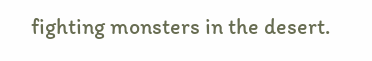fighting monsters in the desert.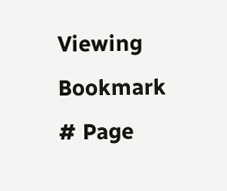Viewing Bookmark
# Page